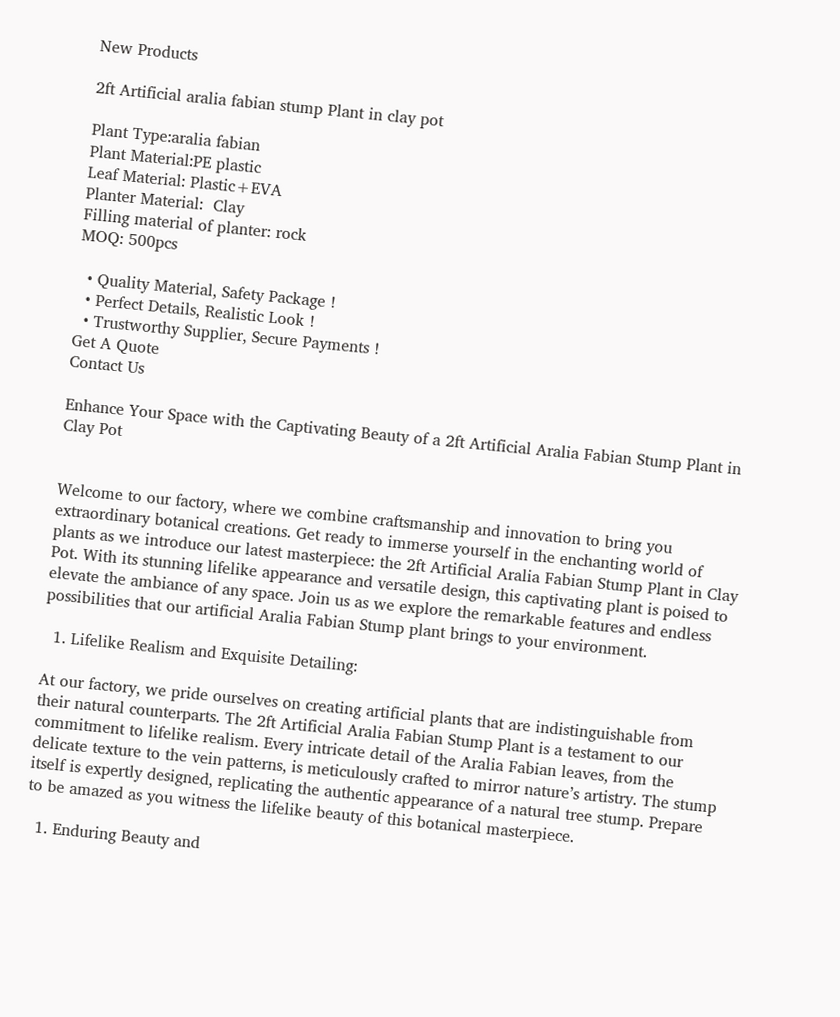New Products

2ft Artificial aralia fabian stump Plant in clay pot

Plant Type:aralia fabian
Plant Material:PE plastic
Leaf Material: Plastic+EVA
Planter Material:  Clay
Filling material of planter: rock
MOQ: 500pcs

  • Quality Material, Safety Package !
  • Perfect Details, Realistic Look !
  • Trustworthy Supplier, Secure Payments !
Get A Quote
Contact Us

Enhance Your Space with the Captivating Beauty of a 2ft Artificial Aralia Fabian Stump Plant in Clay Pot


Welcome to our factory, where we combine craftsmanship and innovation to bring you extraordinary botanical creations. Get ready to immerse yourself in the enchanting world of plants as we introduce our latest masterpiece: the 2ft Artificial Aralia Fabian Stump Plant in Clay Pot. With its stunning lifelike appearance and versatile design, this captivating plant is poised to elevate the ambiance of any space. Join us as we explore the remarkable features and endless possibilities that our artificial Aralia Fabian Stump plant brings to your environment.

  1. Lifelike Realism and Exquisite Detailing:

At our factory, we pride ourselves on creating artificial plants that are indistinguishable from their natural counterparts. The 2ft Artificial Aralia Fabian Stump Plant is a testament to our commitment to lifelike realism. Every intricate detail of the Aralia Fabian leaves, from the delicate texture to the vein patterns, is meticulously crafted to mirror nature’s artistry. The stump itself is expertly designed, replicating the authentic appearance of a natural tree stump. Prepare to be amazed as you witness the lifelike beauty of this botanical masterpiece.

  1. Enduring Beauty and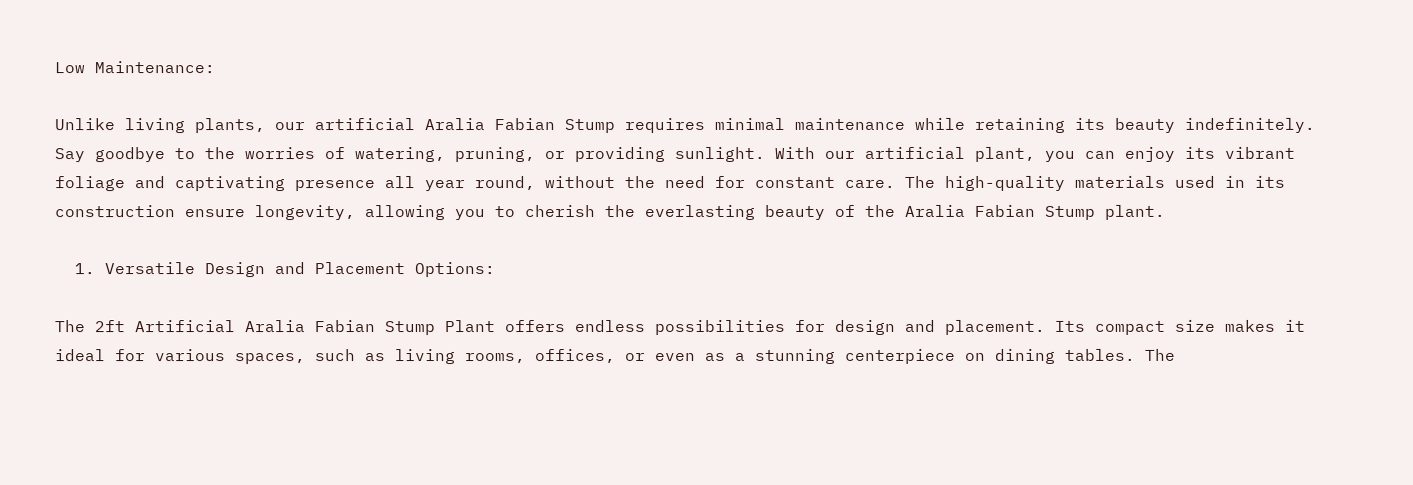Low Maintenance:

Unlike living plants, our artificial Aralia Fabian Stump requires minimal maintenance while retaining its beauty indefinitely. Say goodbye to the worries of watering, pruning, or providing sunlight. With our artificial plant, you can enjoy its vibrant foliage and captivating presence all year round, without the need for constant care. The high-quality materials used in its construction ensure longevity, allowing you to cherish the everlasting beauty of the Aralia Fabian Stump plant.

  1. Versatile Design and Placement Options:

The 2ft Artificial Aralia Fabian Stump Plant offers endless possibilities for design and placement. Its compact size makes it ideal for various spaces, such as living rooms, offices, or even as a stunning centerpiece on dining tables. The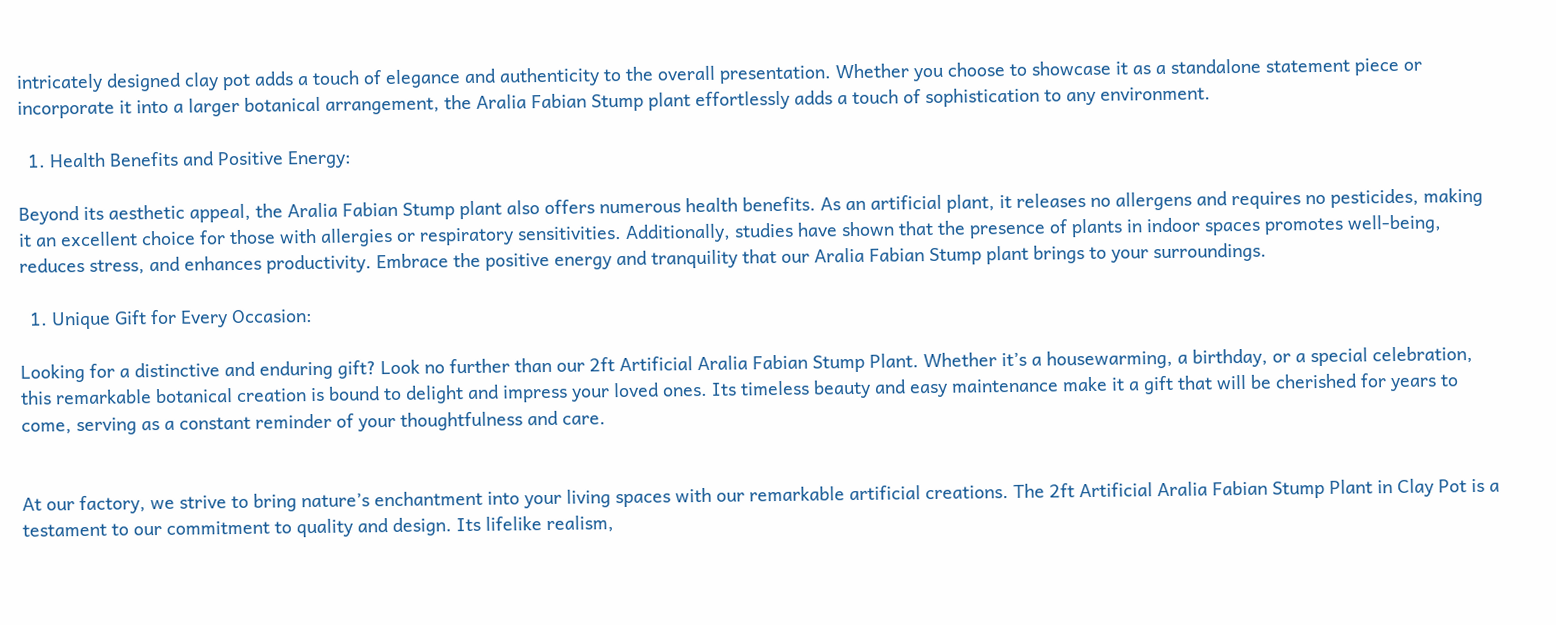intricately designed clay pot adds a touch of elegance and authenticity to the overall presentation. Whether you choose to showcase it as a standalone statement piece or incorporate it into a larger botanical arrangement, the Aralia Fabian Stump plant effortlessly adds a touch of sophistication to any environment.

  1. Health Benefits and Positive Energy:

Beyond its aesthetic appeal, the Aralia Fabian Stump plant also offers numerous health benefits. As an artificial plant, it releases no allergens and requires no pesticides, making it an excellent choice for those with allergies or respiratory sensitivities. Additionally, studies have shown that the presence of plants in indoor spaces promotes well-being, reduces stress, and enhances productivity. Embrace the positive energy and tranquility that our Aralia Fabian Stump plant brings to your surroundings.

  1. Unique Gift for Every Occasion:

Looking for a distinctive and enduring gift? Look no further than our 2ft Artificial Aralia Fabian Stump Plant. Whether it’s a housewarming, a birthday, or a special celebration, this remarkable botanical creation is bound to delight and impress your loved ones. Its timeless beauty and easy maintenance make it a gift that will be cherished for years to come, serving as a constant reminder of your thoughtfulness and care.


At our factory, we strive to bring nature’s enchantment into your living spaces with our remarkable artificial creations. The 2ft Artificial Aralia Fabian Stump Plant in Clay Pot is a testament to our commitment to quality and design. Its lifelike realism,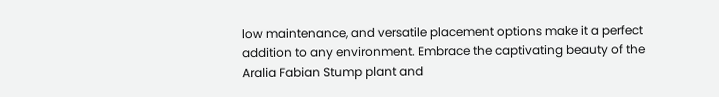low maintenance, and versatile placement options make it a perfect addition to any environment. Embrace the captivating beauty of the Aralia Fabian Stump plant and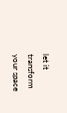let it transform your space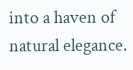into a haven of natural elegance.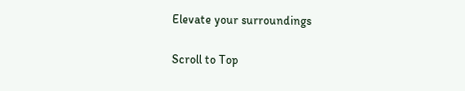Elevate your surroundings

Scroll to Top